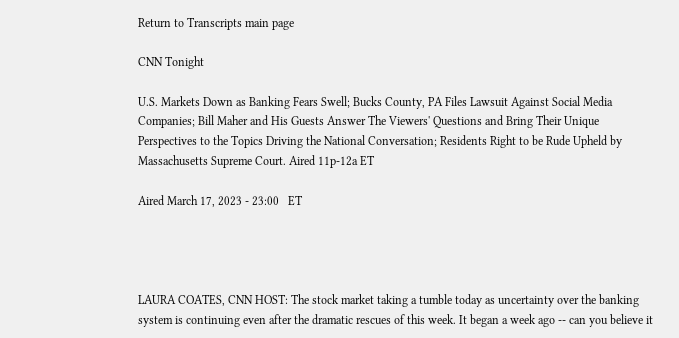Return to Transcripts main page

CNN Tonight

U.S. Markets Down as Banking Fears Swell; Bucks County, PA Files Lawsuit Against Social Media Companies; Bill Maher and His Guests Answer The Viewers' Questions and Bring Their Unique Perspectives to the Topics Driving the National Conversation; Residents Right to be Rude Upheld by Massachusetts Supreme Court. Aired 11p-12a ET

Aired March 17, 2023 - 23:00   ET




LAURA COATES, CNN HOST: The stock market taking a tumble today as uncertainty over the banking system is continuing even after the dramatic rescues of this week. It began a week ago -- can you believe it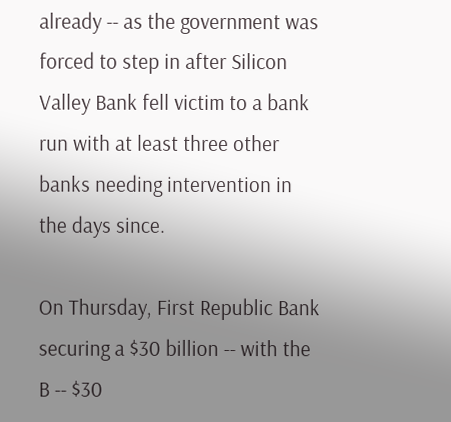already -- as the government was forced to step in after Silicon Valley Bank fell victim to a bank run with at least three other banks needing intervention in the days since.

On Thursday, First Republic Bank securing a $30 billion -- with the B -- $30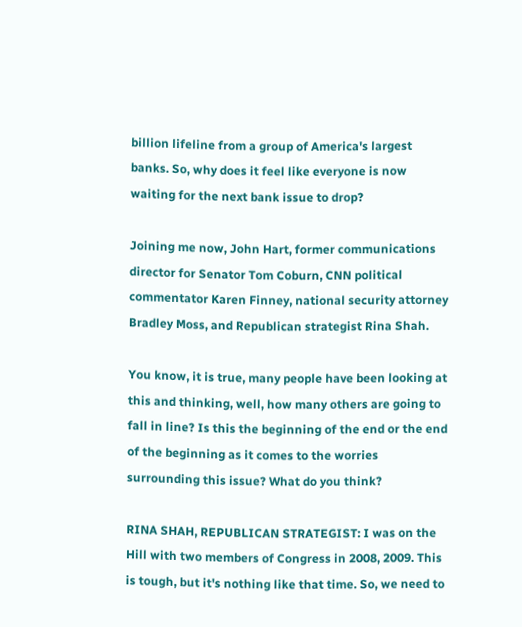billion lifeline from a group of America's largest banks. So, why does it feel like everyone is now waiting for the next bank issue to drop?

Joining me now, John Hart, former communications director for Senator Tom Coburn, CNN political commentator Karen Finney, national security attorney Bradley Moss, and Republican strategist Rina Shah.

You know, it is true, many people have been looking at this and thinking, well, how many others are going to fall in line? Is this the beginning of the end or the end of the beginning as it comes to the worries surrounding this issue? What do you think?

RINA SHAH, REPUBLICAN STRATEGIST: I was on the Hill with two members of Congress in 2008, 2009. This is tough, but it's nothing like that time. So, we need to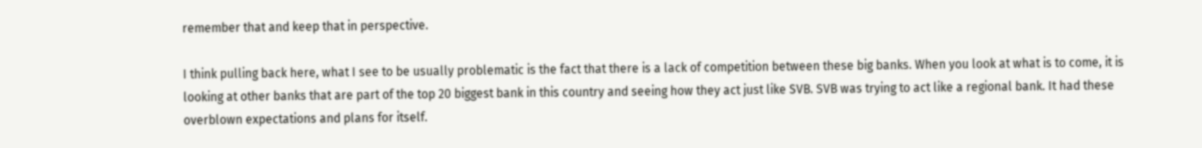remember that and keep that in perspective.

I think pulling back here, what I see to be usually problematic is the fact that there is a lack of competition between these big banks. When you look at what is to come, it is looking at other banks that are part of the top 20 biggest bank in this country and seeing how they act just like SVB. SVB was trying to act like a regional bank. It had these overblown expectations and plans for itself.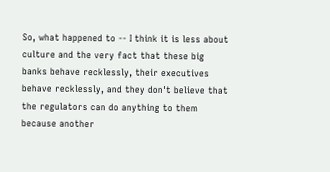So, what happened to -- I think it is less about culture and the very fact that these big banks behave recklessly, their executives behave recklessly, and they don't believe that the regulators can do anything to them because another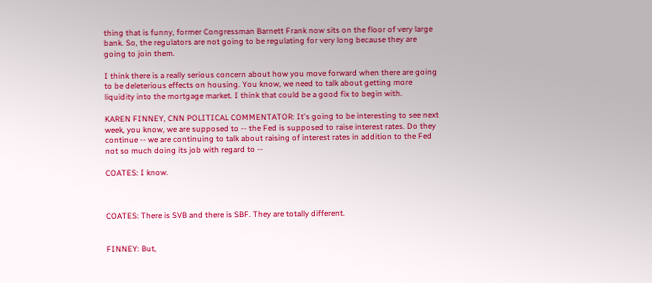thing that is funny, former Congressman Barnett Frank now sits on the floor of very large bank. So, the regulators are not going to be regulating for very long because they are going to join them.

I think there is a really serious concern about how you move forward when there are going to be deleterious effects on housing. You know, we need to talk about getting more liquidity into the mortgage market. I think that could be a good fix to begin with.

KAREN FINNEY, CNN POLITICAL COMMENTATOR: It's going to be interesting to see next week, you know, we are supposed to -- the Fed is supposed to raise interest rates. Do they continue -- we are continuing to talk about raising of interest rates in addition to the Fed not so much doing its job with regard to --

COATES: I know.



COATES: There is SVB and there is SBF. They are totally different.


FINNEY: But,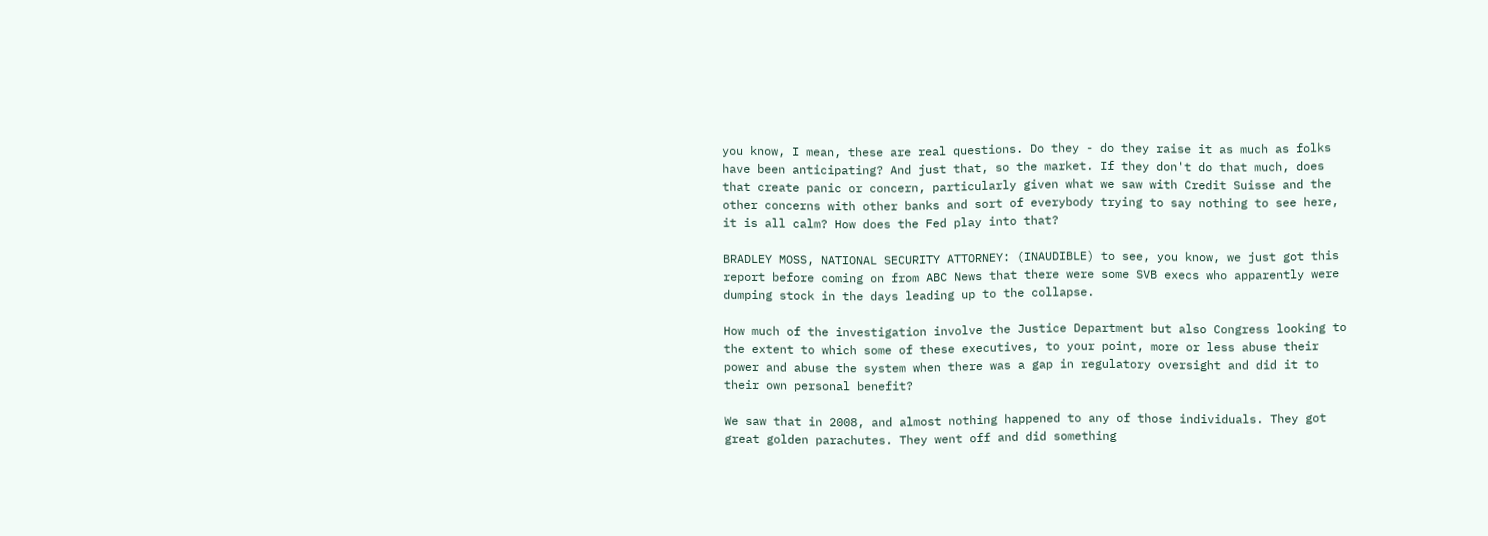you know, I mean, these are real questions. Do they - do they raise it as much as folks have been anticipating? And just that, so the market. If they don't do that much, does that create panic or concern, particularly given what we saw with Credit Suisse and the other concerns with other banks and sort of everybody trying to say nothing to see here, it is all calm? How does the Fed play into that?

BRADLEY MOSS, NATIONAL SECURITY ATTORNEY: (INAUDIBLE) to see, you know, we just got this report before coming on from ABC News that there were some SVB execs who apparently were dumping stock in the days leading up to the collapse.

How much of the investigation involve the Justice Department but also Congress looking to the extent to which some of these executives, to your point, more or less abuse their power and abuse the system when there was a gap in regulatory oversight and did it to their own personal benefit?

We saw that in 2008, and almost nothing happened to any of those individuals. They got great golden parachutes. They went off and did something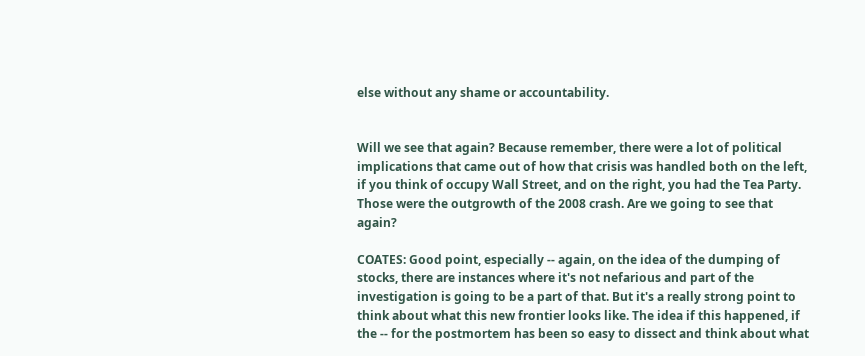else without any shame or accountability.


Will we see that again? Because remember, there were a lot of political implications that came out of how that crisis was handled both on the left, if you think of occupy Wall Street, and on the right, you had the Tea Party. Those were the outgrowth of the 2008 crash. Are we going to see that again?

COATES: Good point, especially -- again, on the idea of the dumping of stocks, there are instances where it's not nefarious and part of the investigation is going to be a part of that. But it's a really strong point to think about what this new frontier looks like. The idea if this happened, if the -- for the postmortem has been so easy to dissect and think about what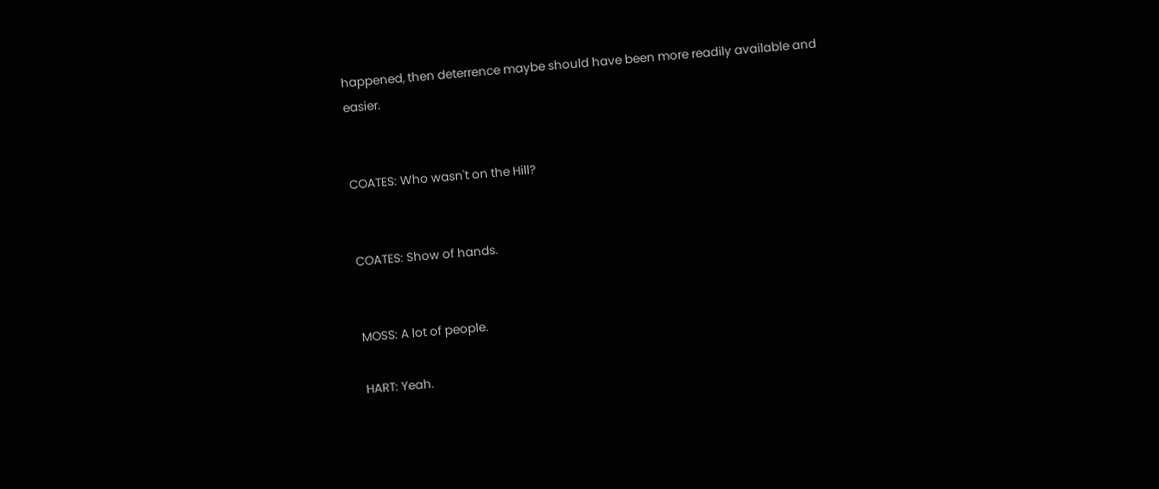happened, then deterrence maybe should have been more readily available and easier.


COATES: Who wasn't on the Hill?


COATES: Show of hands.


MOSS: A lot of people.

HART: Yeah.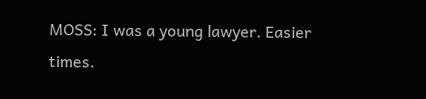MOSS: I was a young lawyer. Easier times.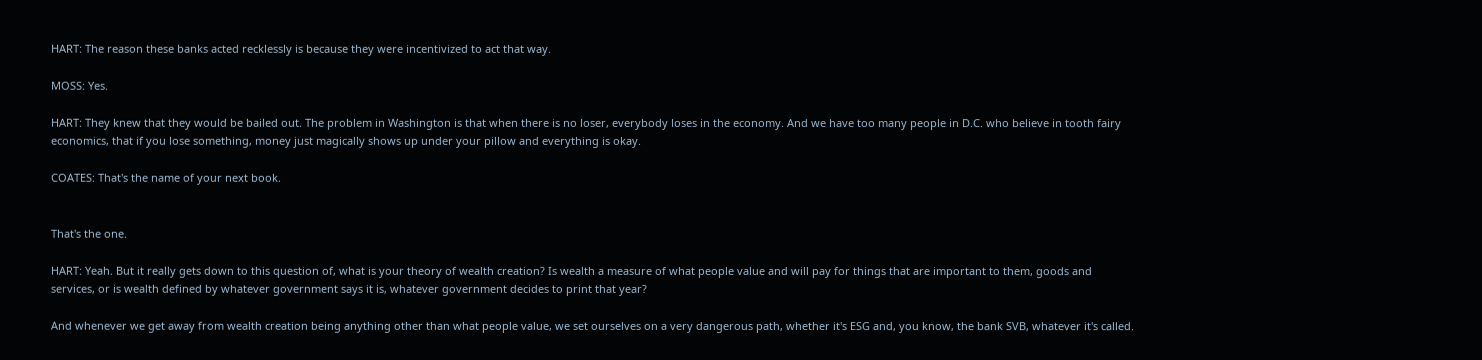HART: The reason these banks acted recklessly is because they were incentivized to act that way.

MOSS: Yes.

HART: They knew that they would be bailed out. The problem in Washington is that when there is no loser, everybody loses in the economy. And we have too many people in D.C. who believe in tooth fairy economics, that if you lose something, money just magically shows up under your pillow and everything is okay.

COATES: That's the name of your next book.


That's the one.

HART: Yeah. But it really gets down to this question of, what is your theory of wealth creation? Is wealth a measure of what people value and will pay for things that are important to them, goods and services, or is wealth defined by whatever government says it is, whatever government decides to print that year?

And whenever we get away from wealth creation being anything other than what people value, we set ourselves on a very dangerous path, whether it's ESG and, you know, the bank SVB, whatever it's called.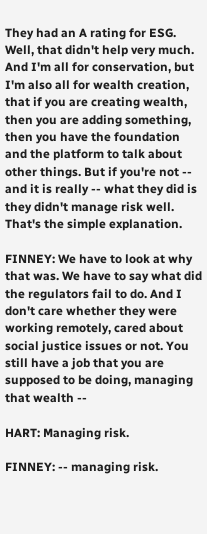They had an A rating for ESG. Well, that didn't help very much. And I'm all for conservation, but I'm also all for wealth creation, that if you are creating wealth, then you are adding something, then you have the foundation and the platform to talk about other things. But if you're not -- and it is really -- what they did is they didn't manage risk well. That's the simple explanation.

FINNEY: We have to look at why that was. We have to say what did the regulators fail to do. And I don't care whether they were working remotely, cared about social justice issues or not. You still have a job that you are supposed to be doing, managing that wealth --

HART: Managing risk.

FINNEY: -- managing risk.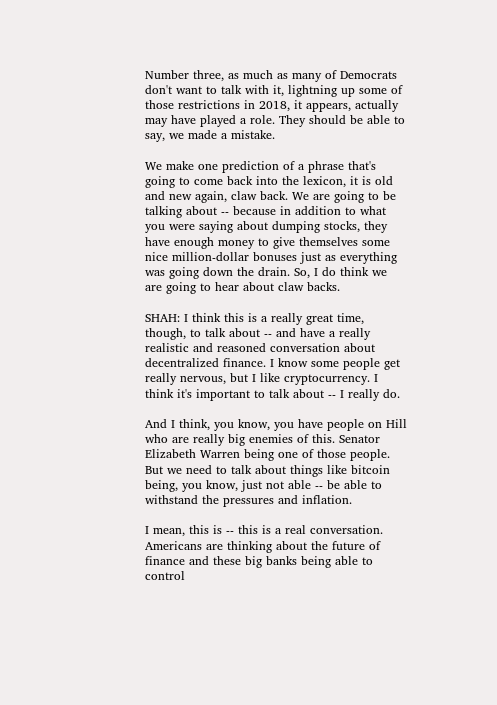Number three, as much as many of Democrats don't want to talk with it, lightning up some of those restrictions in 2018, it appears, actually may have played a role. They should be able to say, we made a mistake.

We make one prediction of a phrase that's going to come back into the lexicon, it is old and new again, claw back. We are going to be talking about -- because in addition to what you were saying about dumping stocks, they have enough money to give themselves some nice million-dollar bonuses just as everything was going down the drain. So, I do think we are going to hear about claw backs.

SHAH: I think this is a really great time, though, to talk about -- and have a really realistic and reasoned conversation about decentralized finance. I know some people get really nervous, but I like cryptocurrency. I think it's important to talk about -- I really do.

And I think, you know, you have people on Hill who are really big enemies of this. Senator Elizabeth Warren being one of those people. But we need to talk about things like bitcoin being, you know, just not able -- be able to withstand the pressures and inflation.

I mean, this is -- this is a real conversation. Americans are thinking about the future of finance and these big banks being able to control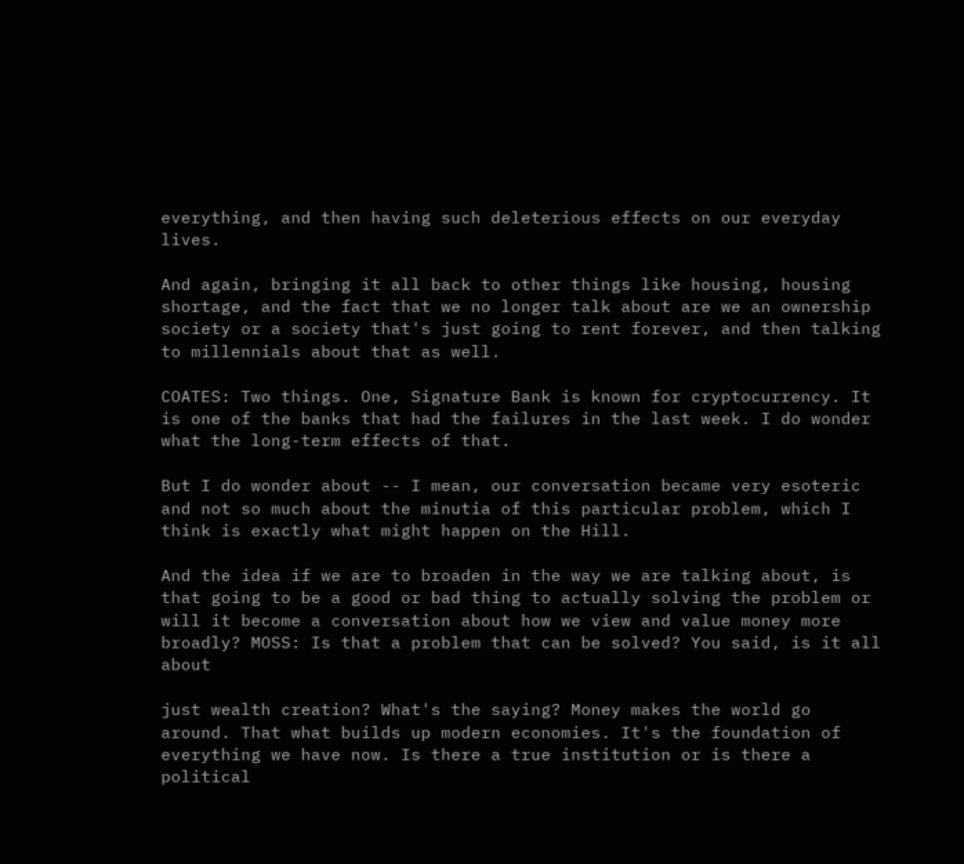everything, and then having such deleterious effects on our everyday lives.

And again, bringing it all back to other things like housing, housing shortage, and the fact that we no longer talk about are we an ownership society or a society that's just going to rent forever, and then talking to millennials about that as well.

COATES: Two things. One, Signature Bank is known for cryptocurrency. It is one of the banks that had the failures in the last week. I do wonder what the long-term effects of that.

But I do wonder about -- I mean, our conversation became very esoteric and not so much about the minutia of this particular problem, which I think is exactly what might happen on the Hill.

And the idea if we are to broaden in the way we are talking about, is that going to be a good or bad thing to actually solving the problem or will it become a conversation about how we view and value money more broadly? MOSS: Is that a problem that can be solved? You said, is it all about

just wealth creation? What's the saying? Money makes the world go around. That what builds up modern economies. It's the foundation of everything we have now. Is there a true institution or is there a political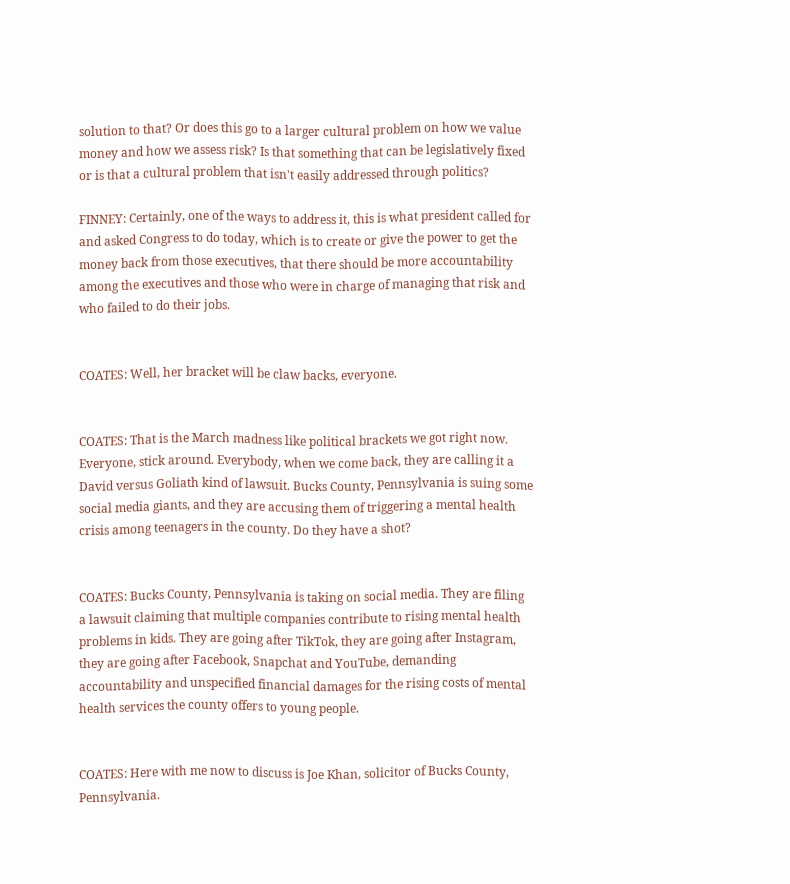solution to that? Or does this go to a larger cultural problem on how we value money and how we assess risk? Is that something that can be legislatively fixed or is that a cultural problem that isn't easily addressed through politics?

FINNEY: Certainly, one of the ways to address it, this is what president called for and asked Congress to do today, which is to create or give the power to get the money back from those executives, that there should be more accountability among the executives and those who were in charge of managing that risk and who failed to do their jobs.


COATES: Well, her bracket will be claw backs, everyone.


COATES: That is the March madness like political brackets we got right now. Everyone, stick around. Everybody, when we come back, they are calling it a David versus Goliath kind of lawsuit. Bucks County, Pennsylvania is suing some social media giants, and they are accusing them of triggering a mental health crisis among teenagers in the county. Do they have a shot?


COATES: Bucks County, Pennsylvania is taking on social media. They are filing a lawsuit claiming that multiple companies contribute to rising mental health problems in kids. They are going after TikTok, they are going after Instagram, they are going after Facebook, Snapchat and YouTube, demanding accountability and unspecified financial damages for the rising costs of mental health services the county offers to young people.


COATES: Here with me now to discuss is Joe Khan, solicitor of Bucks County, Pennsylvania.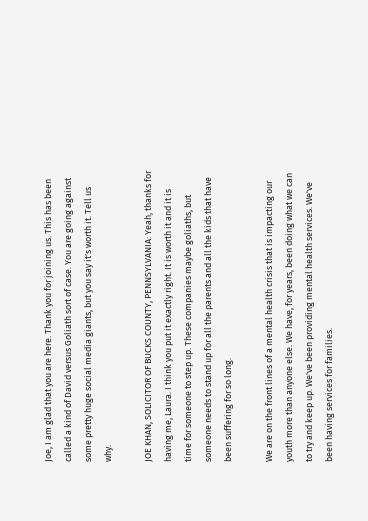Joe, I am glad that you are here. Thank you for joining us. This has been called a kind of David versus Goliath sort of case. You are going against some pretty huge social media giants, but you say it's worth it. Tell us why.

JOE KHAN, SOLICITOR OF BUCKS COUNTY, PENNSYLVANIA: Yeah, thanks for having me, Laura. I think you put it exactly right. It is worth it and it is time for someone to step up. These companies maybe goliaths, but someone needs to stand up for all the parents and all the kids that have been suffering for so long.

We are on the front lines of a mental health crisis that is impacting our youth more than anyone else. We have, for years, been doing what we can to try and keep up. We've been providing mental health services. We've been having services for families.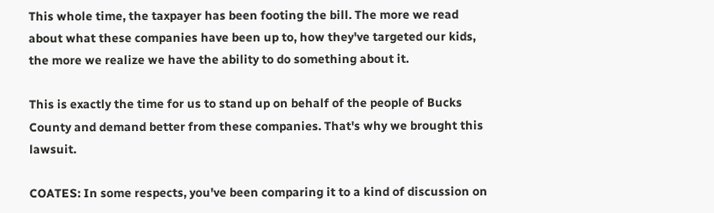This whole time, the taxpayer has been footing the bill. The more we read about what these companies have been up to, how they've targeted our kids, the more we realize we have the ability to do something about it.

This is exactly the time for us to stand up on behalf of the people of Bucks County and demand better from these companies. That's why we brought this lawsuit.

COATES: In some respects, you've been comparing it to a kind of discussion on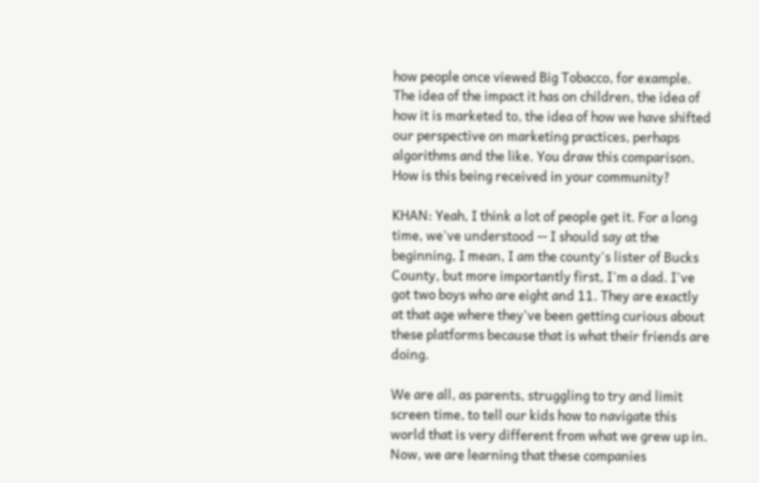how people once viewed Big Tobacco, for example. The idea of the impact it has on children, the idea of how it is marketed to, the idea of how we have shifted our perspective on marketing practices, perhaps algorithms and the like. You draw this comparison. How is this being received in your community?

KHAN: Yeah, I think a lot of people get it. For a long time, we've understood -- I should say at the beginning, I mean, I am the county's lister of Bucks County, but more importantly first, I'm a dad. I've got two boys who are eight and 11. They are exactly at that age where they've been getting curious about these platforms because that is what their friends are doing.

We are all, as parents, struggling to try and limit screen time, to tell our kids how to navigate this world that is very different from what we grew up in. Now, we are learning that these companies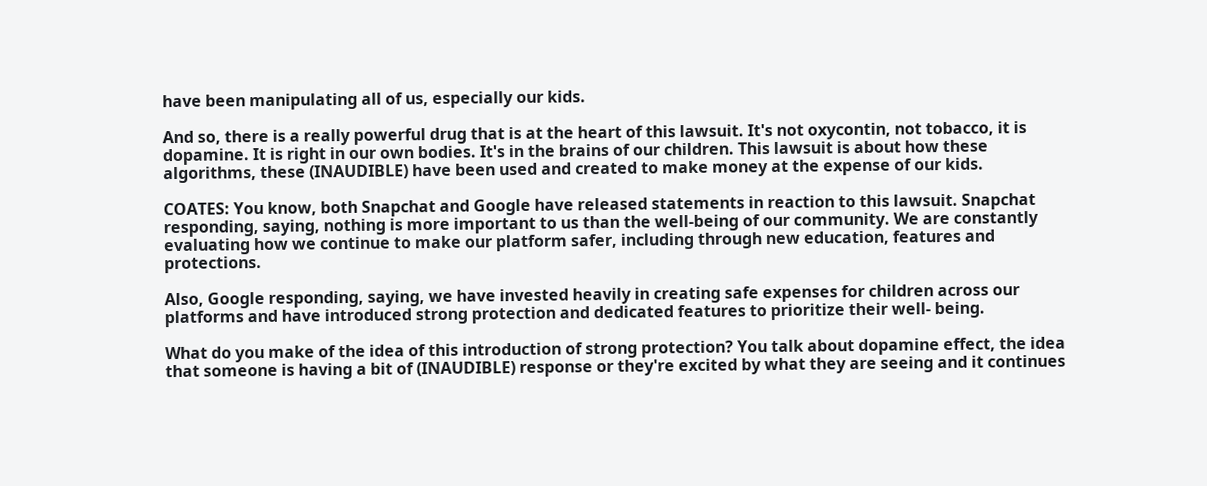have been manipulating all of us, especially our kids.

And so, there is a really powerful drug that is at the heart of this lawsuit. It's not oxycontin, not tobacco, it is dopamine. It is right in our own bodies. It's in the brains of our children. This lawsuit is about how these algorithms, these (INAUDIBLE) have been used and created to make money at the expense of our kids.

COATES: You know, both Snapchat and Google have released statements in reaction to this lawsuit. Snapchat responding, saying, nothing is more important to us than the well-being of our community. We are constantly evaluating how we continue to make our platform safer, including through new education, features and protections.

Also, Google responding, saying, we have invested heavily in creating safe expenses for children across our platforms and have introduced strong protection and dedicated features to prioritize their well- being.

What do you make of the idea of this introduction of strong protection? You talk about dopamine effect, the idea that someone is having a bit of (INAUDIBLE) response or they're excited by what they are seeing and it continues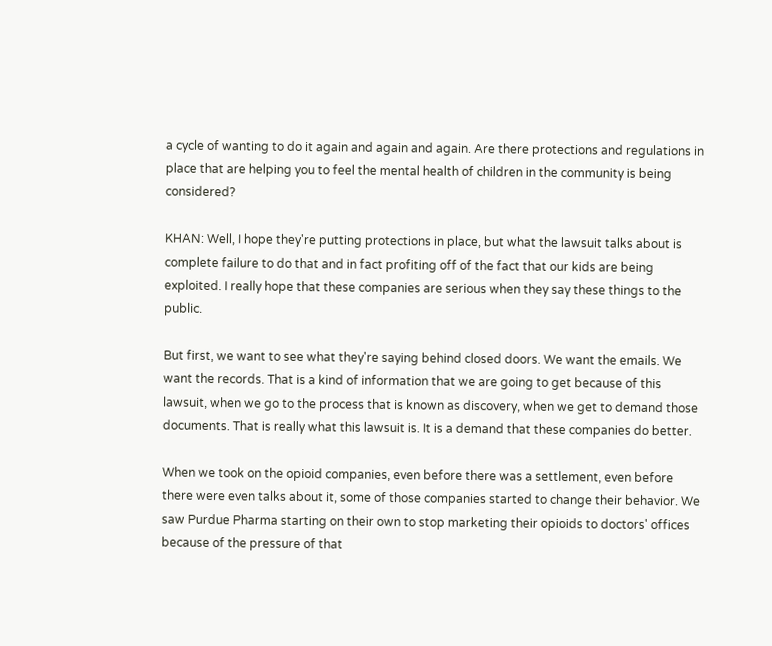a cycle of wanting to do it again and again and again. Are there protections and regulations in place that are helping you to feel the mental health of children in the community is being considered?

KHAN: Well, I hope they're putting protections in place, but what the lawsuit talks about is complete failure to do that and in fact profiting off of the fact that our kids are being exploited. I really hope that these companies are serious when they say these things to the public.

But first, we want to see what they're saying behind closed doors. We want the emails. We want the records. That is a kind of information that we are going to get because of this lawsuit, when we go to the process that is known as discovery, when we get to demand those documents. That is really what this lawsuit is. It is a demand that these companies do better.

When we took on the opioid companies, even before there was a settlement, even before there were even talks about it, some of those companies started to change their behavior. We saw Purdue Pharma starting on their own to stop marketing their opioids to doctors' offices because of the pressure of that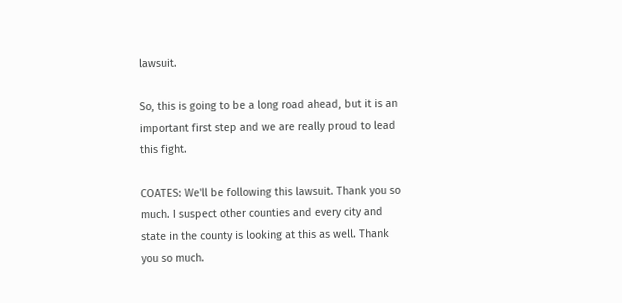lawsuit.

So, this is going to be a long road ahead, but it is an important first step and we are really proud to lead this fight.

COATES: We'll be following this lawsuit. Thank you so much. I suspect other counties and every city and state in the county is looking at this as well. Thank you so much.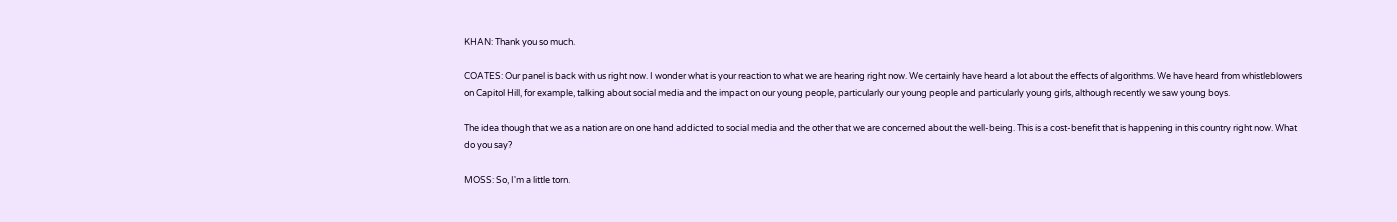KHAN: Thank you so much.

COATES: Our panel is back with us right now. I wonder what is your reaction to what we are hearing right now. We certainly have heard a lot about the effects of algorithms. We have heard from whistleblowers on Capitol Hill, for example, talking about social media and the impact on our young people, particularly our young people and particularly young girls, although recently we saw young boys.

The idea though that we as a nation are on one hand addicted to social media and the other that we are concerned about the well-being. This is a cost-benefit that is happening in this country right now. What do you say?

MOSS: So, I'm a little torn.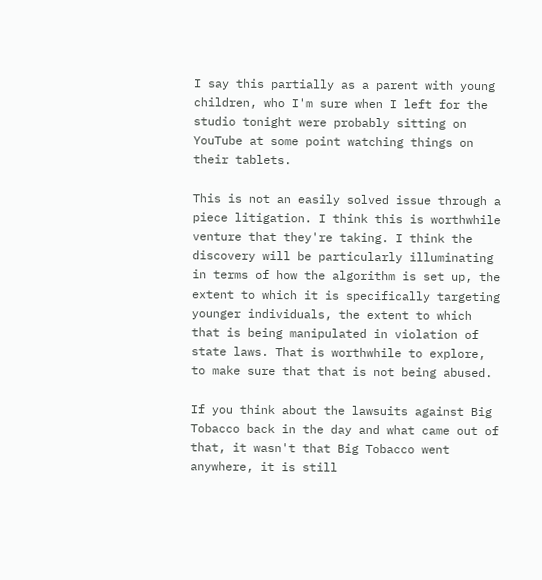I say this partially as a parent with young children, who I'm sure when I left for the studio tonight were probably sitting on YouTube at some point watching things on their tablets.

This is not an easily solved issue through a piece litigation. I think this is worthwhile venture that they're taking. I think the discovery will be particularly illuminating in terms of how the algorithm is set up, the extent to which it is specifically targeting younger individuals, the extent to which that is being manipulated in violation of state laws. That is worthwhile to explore, to make sure that that is not being abused.

If you think about the lawsuits against Big Tobacco back in the day and what came out of that, it wasn't that Big Tobacco went anywhere, it is still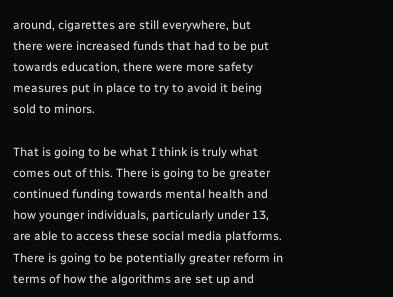around, cigarettes are still everywhere, but there were increased funds that had to be put towards education, there were more safety measures put in place to try to avoid it being sold to minors.

That is going to be what I think is truly what comes out of this. There is going to be greater continued funding towards mental health and how younger individuals, particularly under 13, are able to access these social media platforms. There is going to be potentially greater reform in terms of how the algorithms are set up and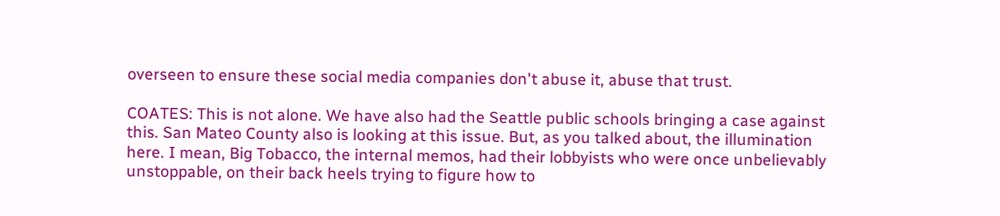overseen to ensure these social media companies don't abuse it, abuse that trust.

COATES: This is not alone. We have also had the Seattle public schools bringing a case against this. San Mateo County also is looking at this issue. But, as you talked about, the illumination here. I mean, Big Tobacco, the internal memos, had their lobbyists who were once unbelievably unstoppable, on their back heels trying to figure how to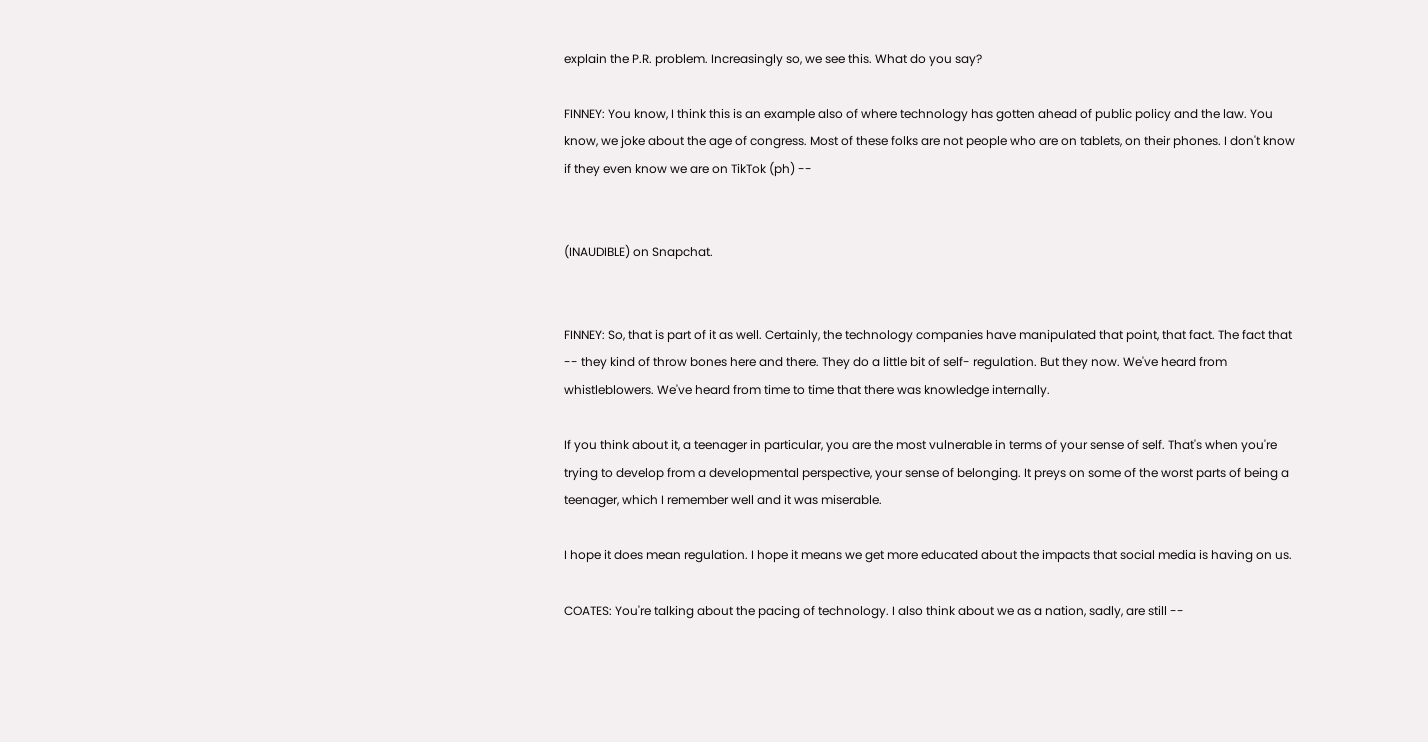explain the P.R. problem. Increasingly so, we see this. What do you say?

FINNEY: You know, I think this is an example also of where technology has gotten ahead of public policy and the law. You know, we joke about the age of congress. Most of these folks are not people who are on tablets, on their phones. I don't know if they even know we are on TikTok (ph) --


(INAUDIBLE) on Snapchat.


FINNEY: So, that is part of it as well. Certainly, the technology companies have manipulated that point, that fact. The fact that -- they kind of throw bones here and there. They do a little bit of self- regulation. But they now. We've heard from whistleblowers. We've heard from time to time that there was knowledge internally.

If you think about it, a teenager in particular, you are the most vulnerable in terms of your sense of self. That's when you're trying to develop from a developmental perspective, your sense of belonging. It preys on some of the worst parts of being a teenager, which I remember well and it was miserable.

I hope it does mean regulation. I hope it means we get more educated about the impacts that social media is having on us.

COATES: You're talking about the pacing of technology. I also think about we as a nation, sadly, are still --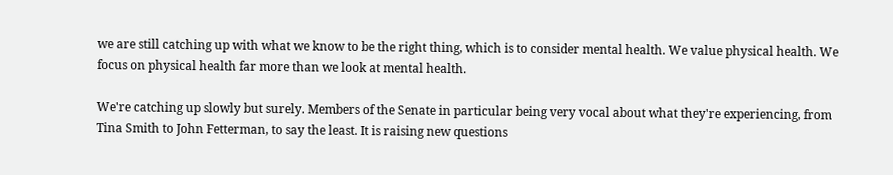we are still catching up with what we know to be the right thing, which is to consider mental health. We value physical health. We focus on physical health far more than we look at mental health.

We're catching up slowly but surely. Members of the Senate in particular being very vocal about what they're experiencing, from Tina Smith to John Fetterman, to say the least. It is raising new questions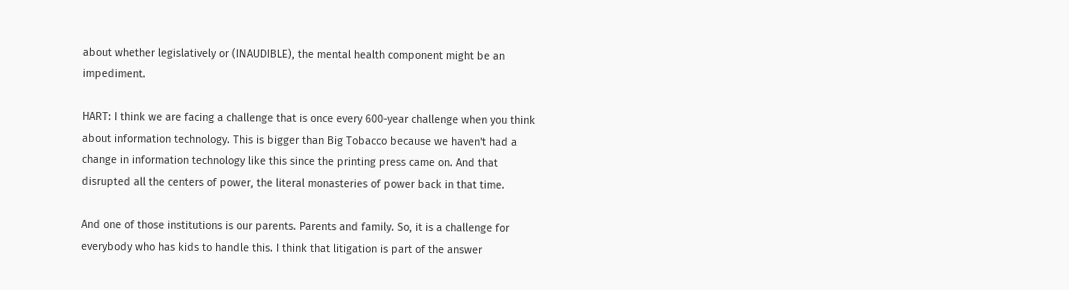about whether legislatively or (INAUDIBLE), the mental health component might be an impediment.

HART: I think we are facing a challenge that is once every 600-year challenge when you think about information technology. This is bigger than Big Tobacco because we haven't had a change in information technology like this since the printing press came on. And that disrupted all the centers of power, the literal monasteries of power back in that time.

And one of those institutions is our parents. Parents and family. So, it is a challenge for everybody who has kids to handle this. I think that litigation is part of the answer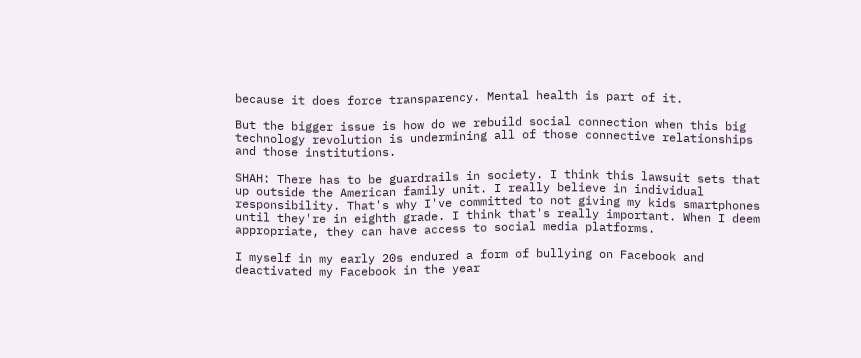because it does force transparency. Mental health is part of it.

But the bigger issue is how do we rebuild social connection when this big technology revolution is undermining all of those connective relationships and those institutions.

SHAH: There has to be guardrails in society. I think this lawsuit sets that up outside the American family unit. I really believe in individual responsibility. That's why I've committed to not giving my kids smartphones until they're in eighth grade. I think that's really important. When I deem appropriate, they can have access to social media platforms.

I myself in my early 20s endured a form of bullying on Facebook and deactivated my Facebook in the year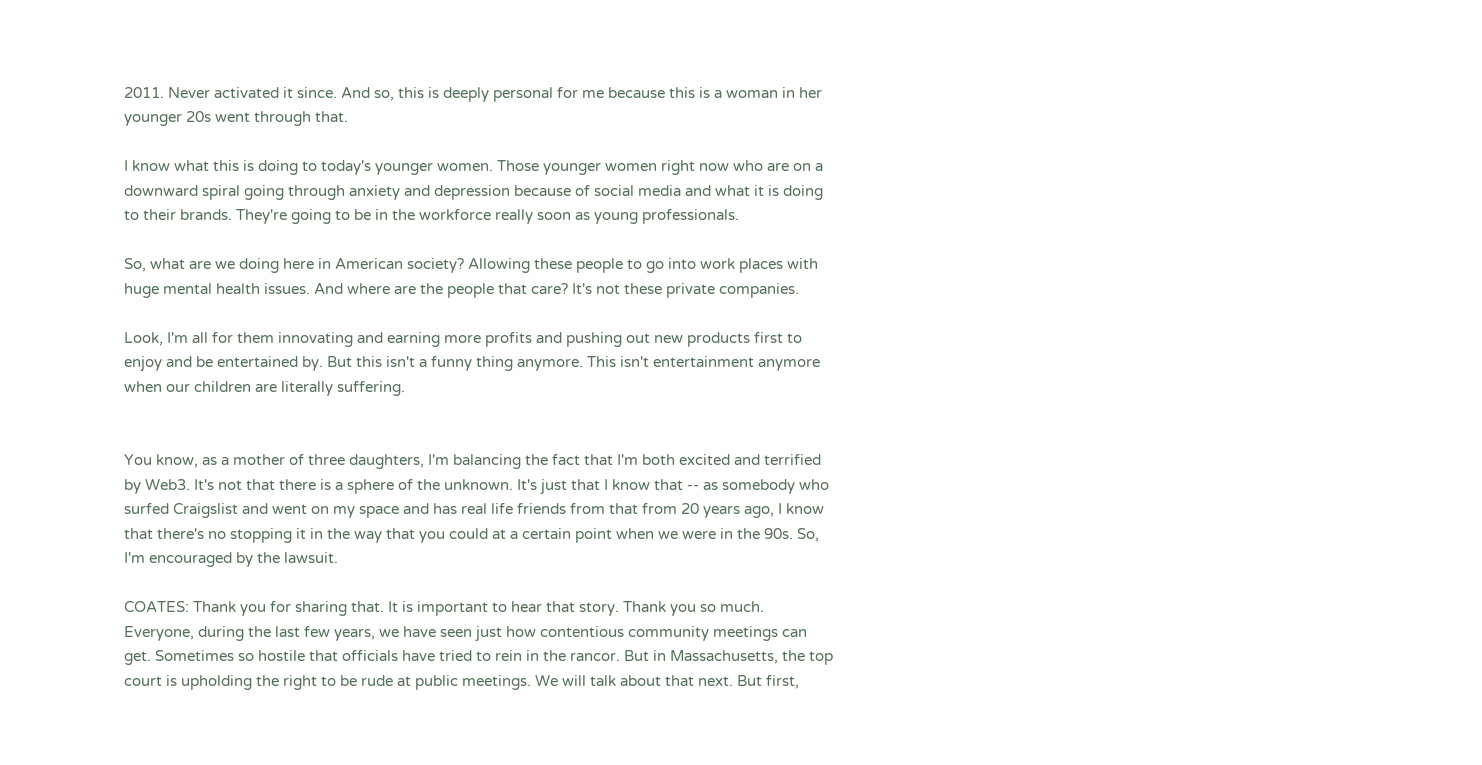2011. Never activated it since. And so, this is deeply personal for me because this is a woman in her younger 20s went through that.

I know what this is doing to today's younger women. Those younger women right now who are on a downward spiral going through anxiety and depression because of social media and what it is doing to their brands. They're going to be in the workforce really soon as young professionals.

So, what are we doing here in American society? Allowing these people to go into work places with huge mental health issues. And where are the people that care? It's not these private companies.

Look, I'm all for them innovating and earning more profits and pushing out new products first to enjoy and be entertained by. But this isn't a funny thing anymore. This isn't entertainment anymore when our children are literally suffering.


You know, as a mother of three daughters, I'm balancing the fact that I'm both excited and terrified by Web3. It's not that there is a sphere of the unknown. It's just that I know that -- as somebody who surfed Craigslist and went on my space and has real life friends from that from 20 years ago, I know that there's no stopping it in the way that you could at a certain point when we were in the 90s. So, I'm encouraged by the lawsuit.

COATES: Thank you for sharing that. It is important to hear that story. Thank you so much. Everyone, during the last few years, we have seen just how contentious community meetings can get. Sometimes so hostile that officials have tried to rein in the rancor. But in Massachusetts, the top court is upholding the right to be rude at public meetings. We will talk about that next. But first,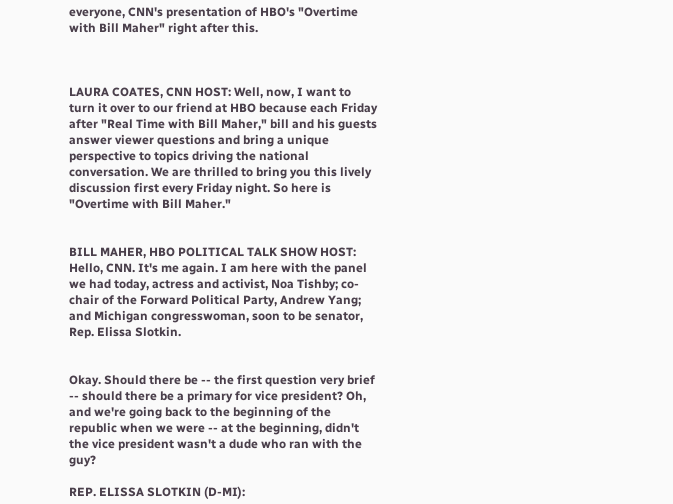everyone, CNN's presentation of HBO's "Overtime with Bill Maher" right after this.



LAURA COATES, CNN HOST: Well, now, I want to turn it over to our friend at HBO because each Friday after "Real Time with Bill Maher," bill and his guests answer viewer questions and bring a unique perspective to topics driving the national conversation. We are thrilled to bring you this lively discussion first every Friday night. So here is "Overtime with Bill Maher."


BILL MAHER, HBO POLITICAL TALK SHOW HOST: Hello, CNN. It's me again. I am here with the panel we had today, actress and activist, Noa Tishby; co-chair of the Forward Political Party, Andrew Yang; and Michigan congresswoman, soon to be senator, Rep. Elissa Slotkin.


Okay. Should there be -- the first question very brief -- should there be a primary for vice president? Oh, and we're going back to the beginning of the republic when we were -- at the beginning, didn't the vice president wasn't a dude who ran with the guy?

REP. ELISSA SLOTKIN (D-MI):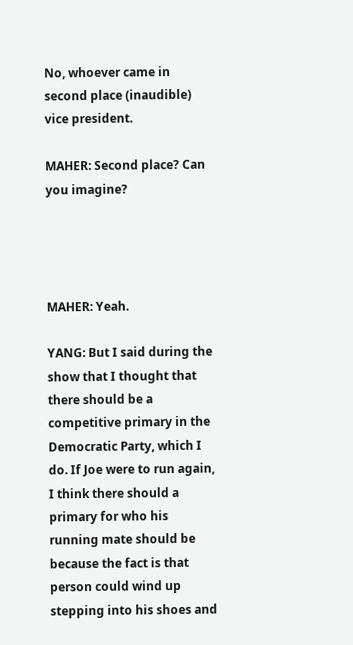No, whoever came in second place (inaudible) vice president.

MAHER: Second place? Can you imagine?




MAHER: Yeah.

YANG: But I said during the show that I thought that there should be a competitive primary in the Democratic Party, which I do. If Joe were to run again, I think there should a primary for who his running mate should be because the fact is that person could wind up stepping into his shoes and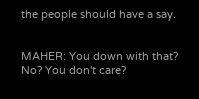the people should have a say.


MAHER: You down with that? No? You don't care?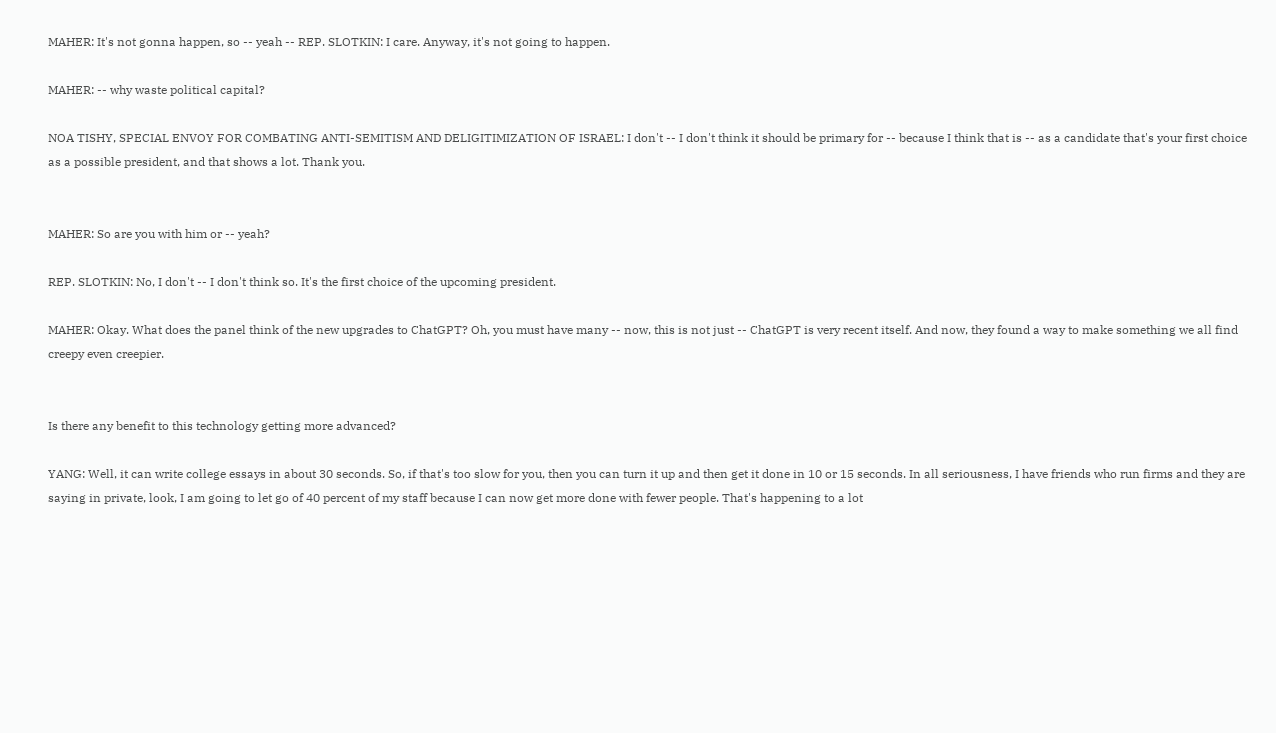MAHER: It's not gonna happen, so -- yeah -- REP. SLOTKIN: I care. Anyway, it's not going to happen.

MAHER: -- why waste political capital?

NOA TISHY, SPECIAL ENVOY FOR COMBATING ANTI-SEMITISM AND DELIGITIMIZATION OF ISRAEL: I don't -- I don't think it should be primary for -- because I think that is -- as a candidate that's your first choice as a possible president, and that shows a lot. Thank you.


MAHER: So are you with him or -- yeah?

REP. SLOTKIN: No, I don't -- I don't think so. It's the first choice of the upcoming president.

MAHER: Okay. What does the panel think of the new upgrades to ChatGPT? Oh, you must have many -- now, this is not just -- ChatGPT is very recent itself. And now, they found a way to make something we all find creepy even creepier.


Is there any benefit to this technology getting more advanced?

YANG: Well, it can write college essays in about 30 seconds. So, if that's too slow for you, then you can turn it up and then get it done in 10 or 15 seconds. In all seriousness, I have friends who run firms and they are saying in private, look, I am going to let go of 40 percent of my staff because I can now get more done with fewer people. That's happening to a lot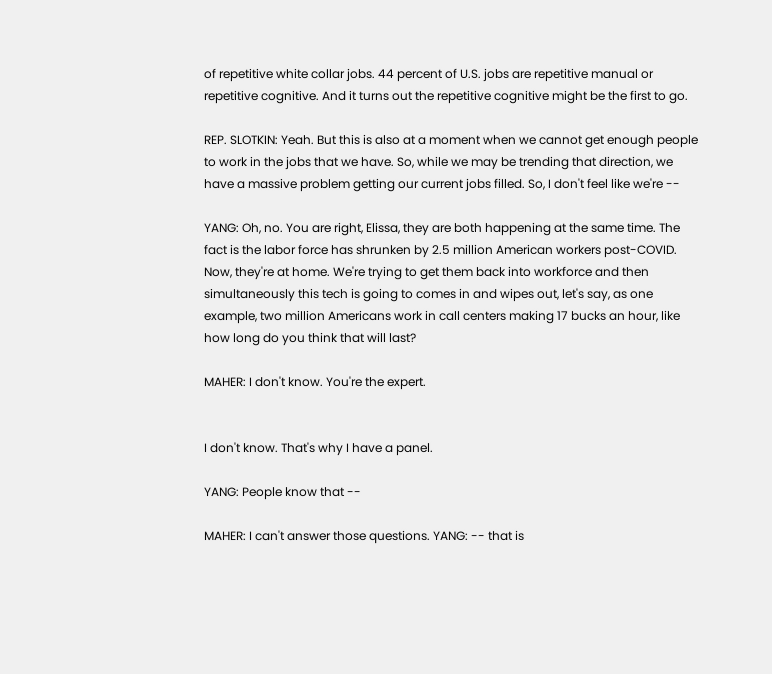of repetitive white collar jobs. 44 percent of U.S. jobs are repetitive manual or repetitive cognitive. And it turns out the repetitive cognitive might be the first to go.

REP. SLOTKIN: Yeah. But this is also at a moment when we cannot get enough people to work in the jobs that we have. So, while we may be trending that direction, we have a massive problem getting our current jobs filled. So, I don't feel like we're --

YANG: Oh, no. You are right, Elissa, they are both happening at the same time. The fact is the labor force has shrunken by 2.5 million American workers post-COVID. Now, they're at home. We're trying to get them back into workforce and then simultaneously this tech is going to comes in and wipes out, let's say, as one example, two million Americans work in call centers making 17 bucks an hour, like how long do you think that will last?

MAHER: I don't know. You're the expert.


I don't know. That's why I have a panel.

YANG: People know that --

MAHER: I can't answer those questions. YANG: -- that is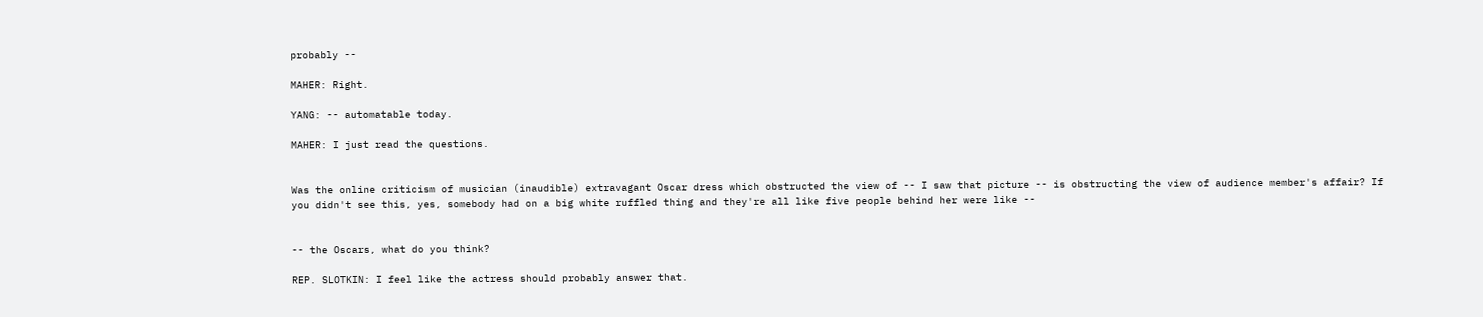probably --

MAHER: Right.

YANG: -- automatable today.

MAHER: I just read the questions.


Was the online criticism of musician (inaudible) extravagant Oscar dress which obstructed the view of -- I saw that picture -- is obstructing the view of audience member's affair? If you didn't see this, yes, somebody had on a big white ruffled thing and they're all like five people behind her were like --


-- the Oscars, what do you think?

REP. SLOTKIN: I feel like the actress should probably answer that.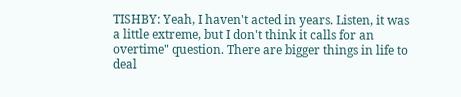TISHBY: Yeah, I haven't acted in years. Listen, it was a little extreme, but I don't think it calls for an overtime" question. There are bigger things in life to deal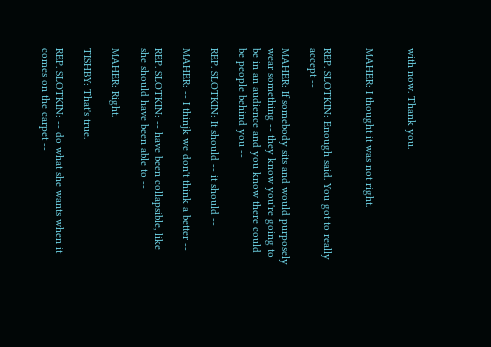with now. Thank you.


MAHER: I thought it was not right.


REP. SLOTKIN: Enough said. You got to really accept --

MAHER: If somebody sits and would purposely wear something -- they know you're going to be in an audience and you know there could be people behind you --

REP. SLOTKIN: It should -- it should --

MAHER: -- I thinjk we don't think a better --

REP. SLOTKIN: -- have been collapsible, like she should have been able to --

MAHER: Right.

TISHBY: That's true.

REP. SLOTKIN: -- do what she wants when it comes on the carpet --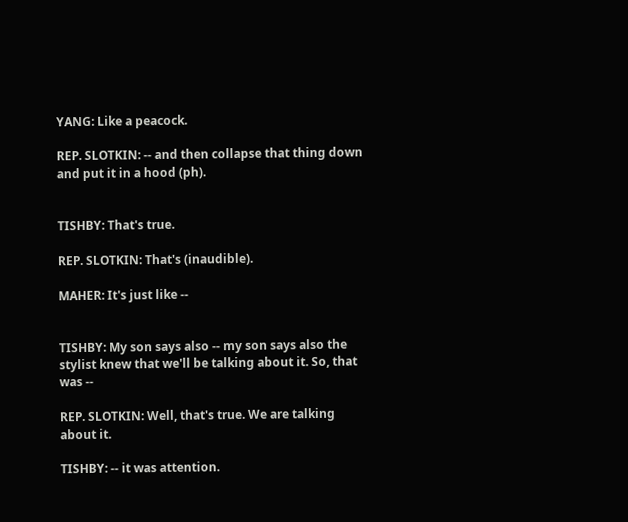YANG: Like a peacock.

REP. SLOTKIN: -- and then collapse that thing down and put it in a hood (ph).


TISHBY: That's true.

REP. SLOTKIN: That's (inaudible).

MAHER: It's just like --


TISHBY: My son says also -- my son says also the stylist knew that we'll be talking about it. So, that was --

REP. SLOTKIN: Well, that's true. We are talking about it.

TISHBY: -- it was attention.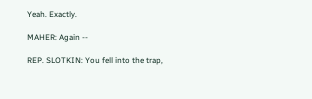Yeah. Exactly.

MAHER: Again --

REP. SLOTKIN: You fell into the trap,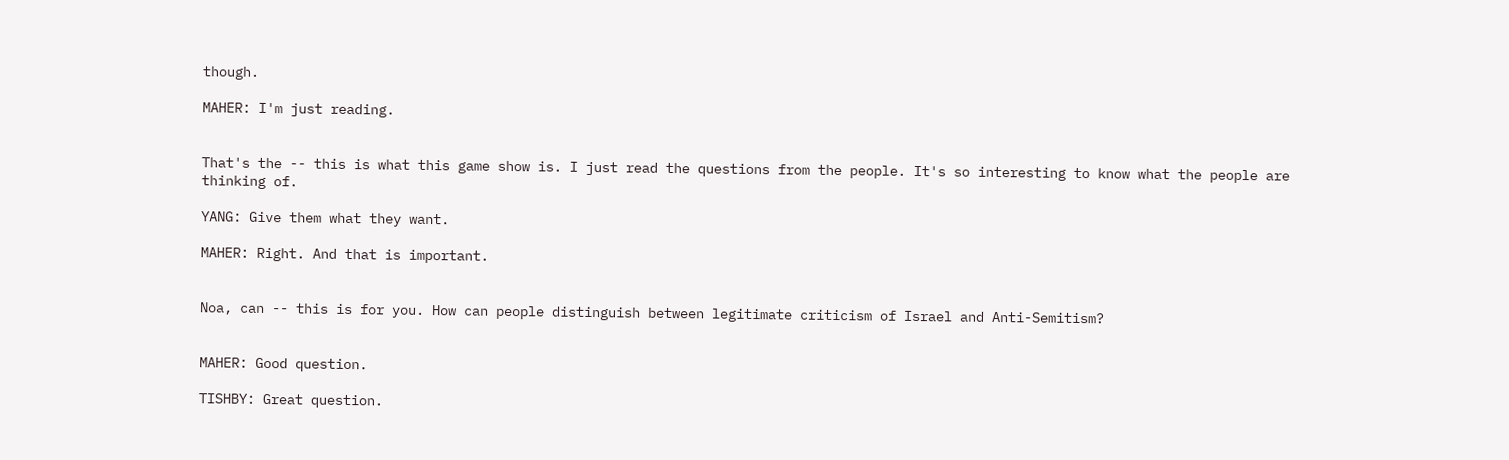though.

MAHER: I'm just reading.


That's the -- this is what this game show is. I just read the questions from the people. It's so interesting to know what the people are thinking of.

YANG: Give them what they want.

MAHER: Right. And that is important.


Noa, can -- this is for you. How can people distinguish between legitimate criticism of Israel and Anti-Semitism?


MAHER: Good question.

TISHBY: Great question.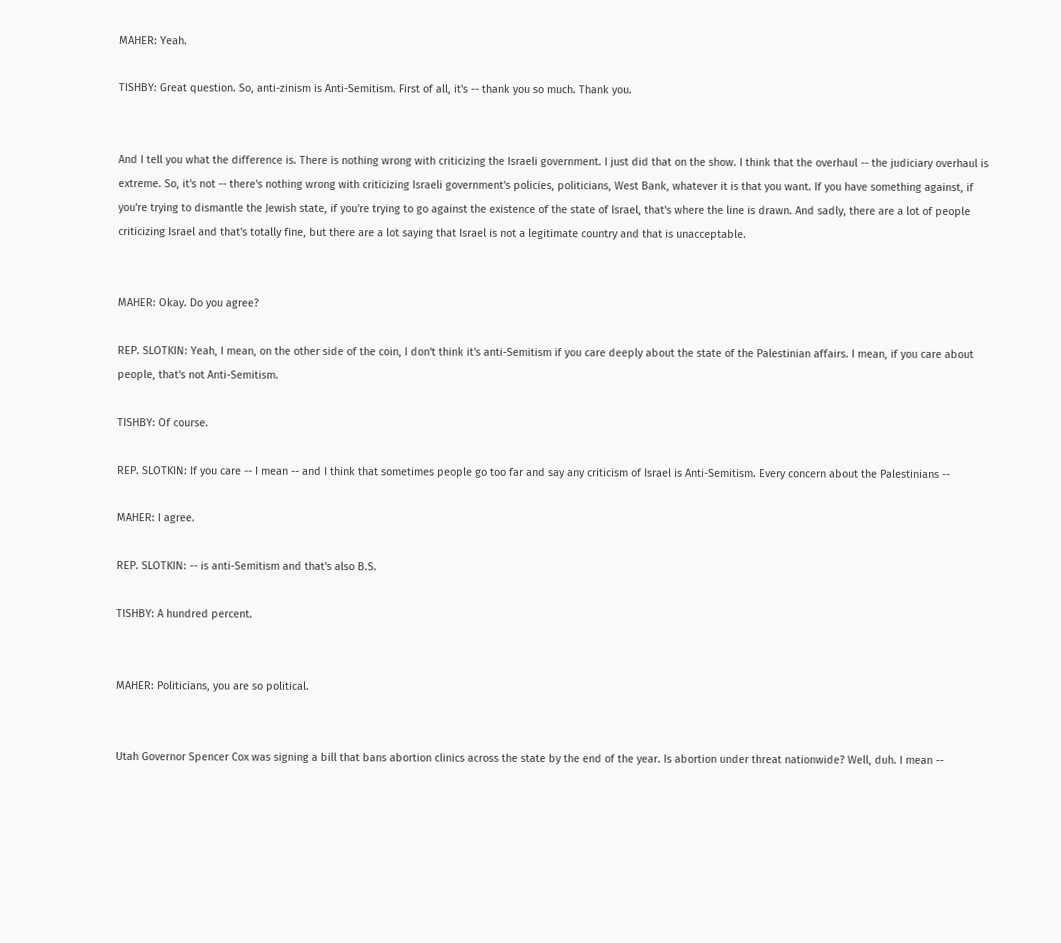MAHER: Yeah.

TISHBY: Great question. So, anti-zinism is Anti-Semitism. First of all, it's -- thank you so much. Thank you.


And I tell you what the difference is. There is nothing wrong with criticizing the Israeli government. I just did that on the show. I think that the overhaul -- the judiciary overhaul is extreme. So, it's not -- there's nothing wrong with criticizing Israeli government's policies, politicians, West Bank, whatever it is that you want. If you have something against, if you're trying to dismantle the Jewish state, if you're trying to go against the existence of the state of Israel, that's where the line is drawn. And sadly, there are a lot of people criticizing Israel and that's totally fine, but there are a lot saying that Israel is not a legitimate country and that is unacceptable.


MAHER: Okay. Do you agree?

REP. SLOTKIN: Yeah, I mean, on the other side of the coin, I don't think it's anti-Semitism if you care deeply about the state of the Palestinian affairs. I mean, if you care about people, that's not Anti-Semitism.

TISHBY: Of course.

REP. SLOTKIN: If you care -- I mean -- and I think that sometimes people go too far and say any criticism of Israel is Anti-Semitism. Every concern about the Palestinians --

MAHER: I agree.

REP. SLOTKIN: -- is anti-Semitism and that's also B.S.

TISHBY: A hundred percent.


MAHER: Politicians, you are so political.


Utah Governor Spencer Cox was signing a bill that bans abortion clinics across the state by the end of the year. Is abortion under threat nationwide? Well, duh. I mean --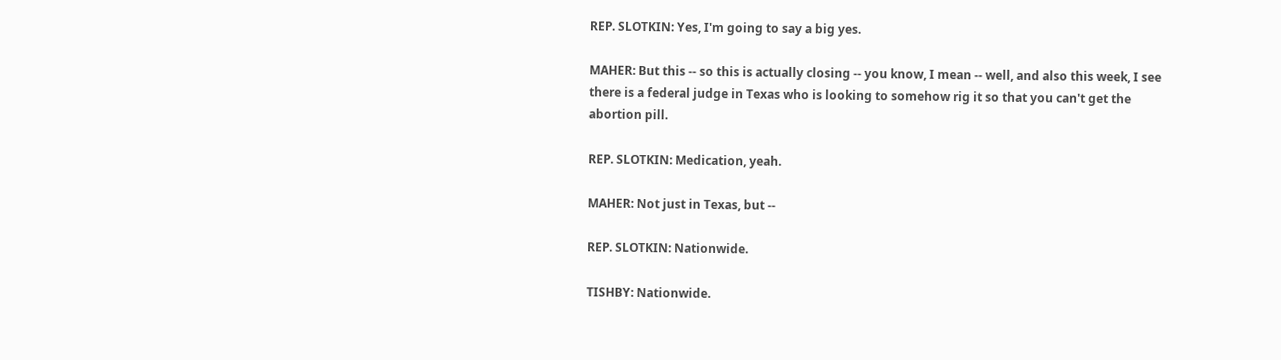REP. SLOTKIN: Yes, I'm going to say a big yes.

MAHER: But this -- so this is actually closing -- you know, I mean -- well, and also this week, I see there is a federal judge in Texas who is looking to somehow rig it so that you can't get the abortion pill.

REP. SLOTKIN: Medication, yeah.

MAHER: Not just in Texas, but --

REP. SLOTKIN: Nationwide.

TISHBY: Nationwide.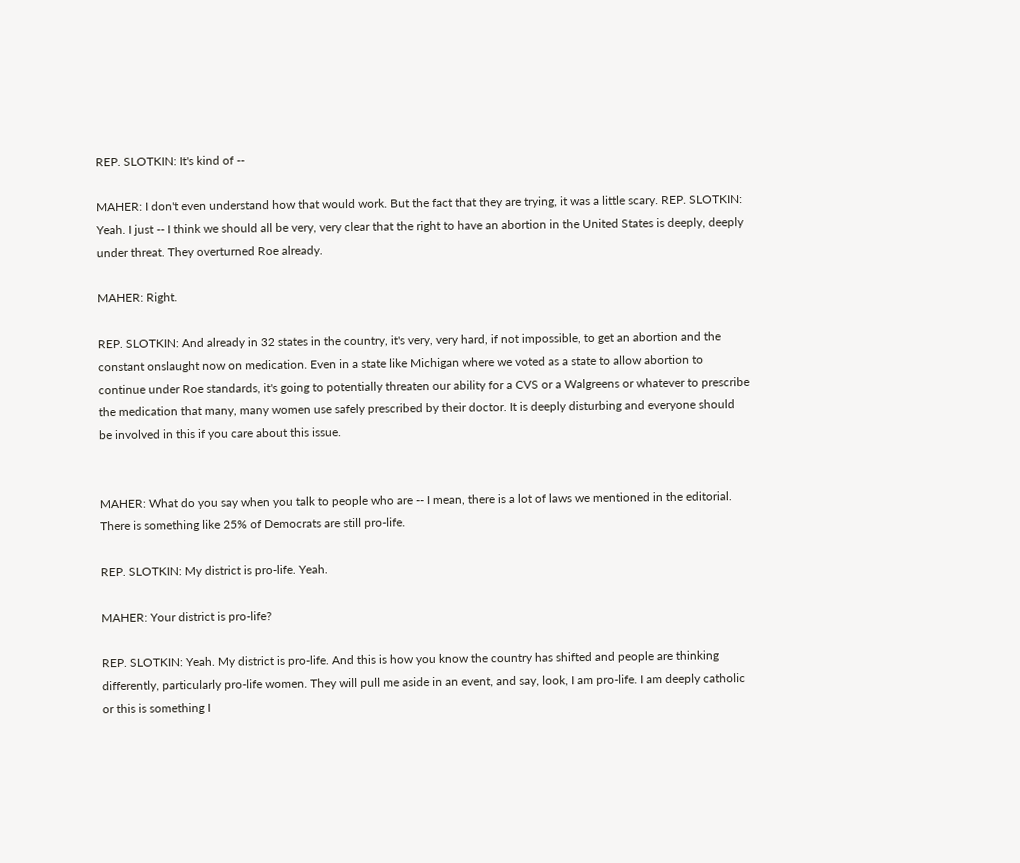REP. SLOTKIN: It's kind of --

MAHER: I don't even understand how that would work. But the fact that they are trying, it was a little scary. REP. SLOTKIN: Yeah. I just -- I think we should all be very, very clear that the right to have an abortion in the United States is deeply, deeply under threat. They overturned Roe already.

MAHER: Right.

REP. SLOTKIN: And already in 32 states in the country, it's very, very hard, if not impossible, to get an abortion and the constant onslaught now on medication. Even in a state like Michigan where we voted as a state to allow abortion to continue under Roe standards, it's going to potentially threaten our ability for a CVS or a Walgreens or whatever to prescribe the medication that many, many women use safely prescribed by their doctor. It is deeply disturbing and everyone should be involved in this if you care about this issue.


MAHER: What do you say when you talk to people who are -- I mean, there is a lot of laws we mentioned in the editorial. There is something like 25% of Democrats are still pro-life.

REP. SLOTKIN: My district is pro-life. Yeah.

MAHER: Your district is pro-life?

REP. SLOTKIN: Yeah. My district is pro-life. And this is how you know the country has shifted and people are thinking differently, particularly pro-life women. They will pull me aside in an event, and say, look, I am pro-life. I am deeply catholic or this is something I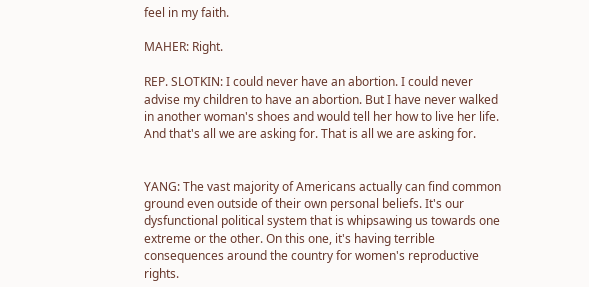feel in my faith.

MAHER: Right.

REP. SLOTKIN: I could never have an abortion. I could never advise my children to have an abortion. But I have never walked in another woman's shoes and would tell her how to live her life. And that's all we are asking for. That is all we are asking for.


YANG: The vast majority of Americans actually can find common ground even outside of their own personal beliefs. It's our dysfunctional political system that is whipsawing us towards one extreme or the other. On this one, it's having terrible consequences around the country for women's reproductive rights.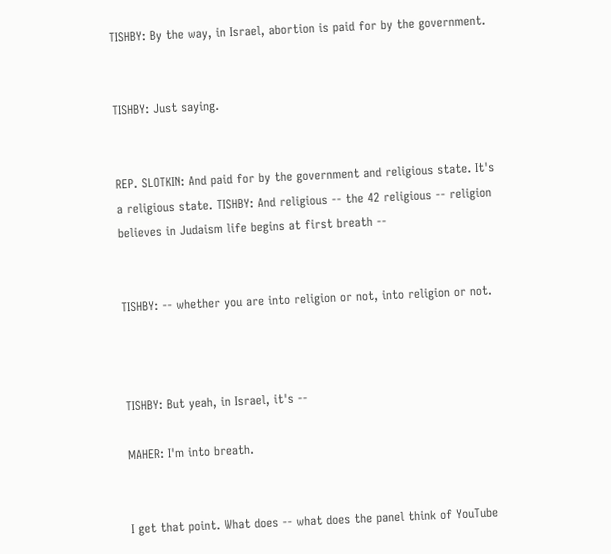TISHBY: By the way, in Israel, abortion is paid for by the government.


TISHBY: Just saying.


REP. SLOTKIN: And paid for by the government and religious state. It's a religious state. TISHBY: And religious -- the 42 religious -- religion believes in Judaism life begins at first breath --


TISHBY: -- whether you are into religion or not, into religion or not.



TISHBY: But yeah, in Israel, it's --

MAHER: I'm into breath.


I get that point. What does -- what does the panel think of YouTube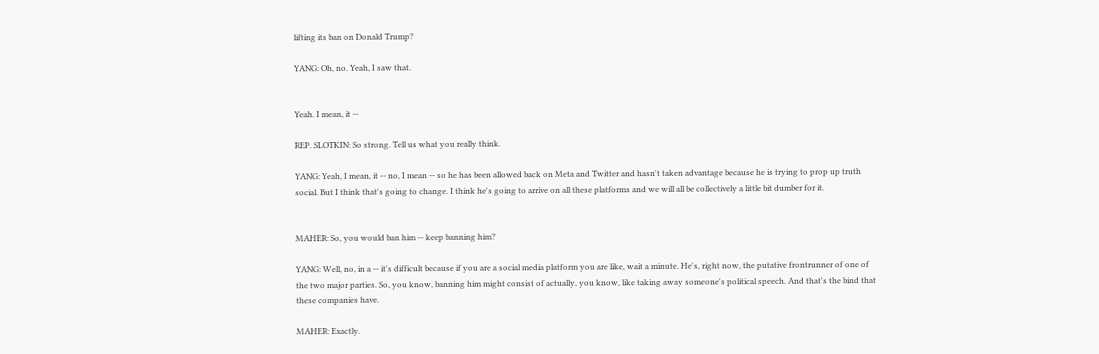lifting its ban on Donald Trump?

YANG: Oh, no. Yeah, I saw that.


Yeah. I mean, it --

REP. SLOTKIN: So strong. Tell us what you really think.

YANG: Yeah, I mean, it -- no, I mean -- so he has been allowed back on Meta and Twitter and hasn't taken advantage because he is trying to prop up truth social. But I think that's going to change. I think he's going to arrive on all these platforms and we will all be collectively a little bit dumber for it.


MAHER: So, you would ban him -- keep banning him?

YANG: Well, no, in a -- it's difficult because if you are a social media platform you are like, wait a minute. He's, right now, the putative frontrunner of one of the two major parties. So, you know, banning him might consist of actually, you know, like taking away someone's political speech. And that's the bind that these companies have.

MAHER: Exactly.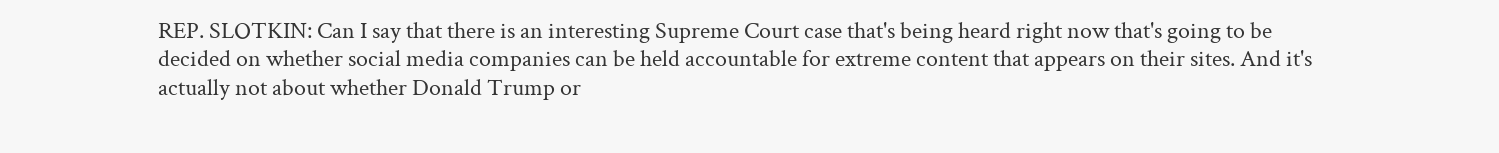REP. SLOTKIN: Can I say that there is an interesting Supreme Court case that's being heard right now that's going to be decided on whether social media companies can be held accountable for extreme content that appears on their sites. And it's actually not about whether Donald Trump or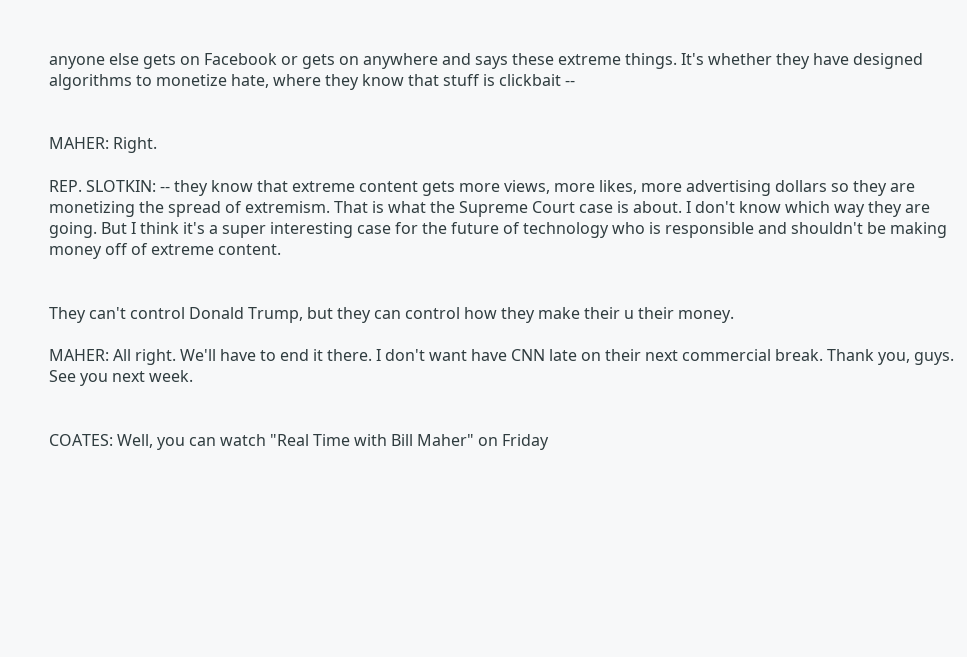anyone else gets on Facebook or gets on anywhere and says these extreme things. It's whether they have designed algorithms to monetize hate, where they know that stuff is clickbait --


MAHER: Right.

REP. SLOTKIN: -- they know that extreme content gets more views, more likes, more advertising dollars so they are monetizing the spread of extremism. That is what the Supreme Court case is about. I don't know which way they are going. But I think it's a super interesting case for the future of technology who is responsible and shouldn't be making money off of extreme content.


They can't control Donald Trump, but they can control how they make their u their money.

MAHER: All right. We'll have to end it there. I don't want have CNN late on their next commercial break. Thank you, guys. See you next week.


COATES: Well, you can watch "Real Time with Bill Maher" on Friday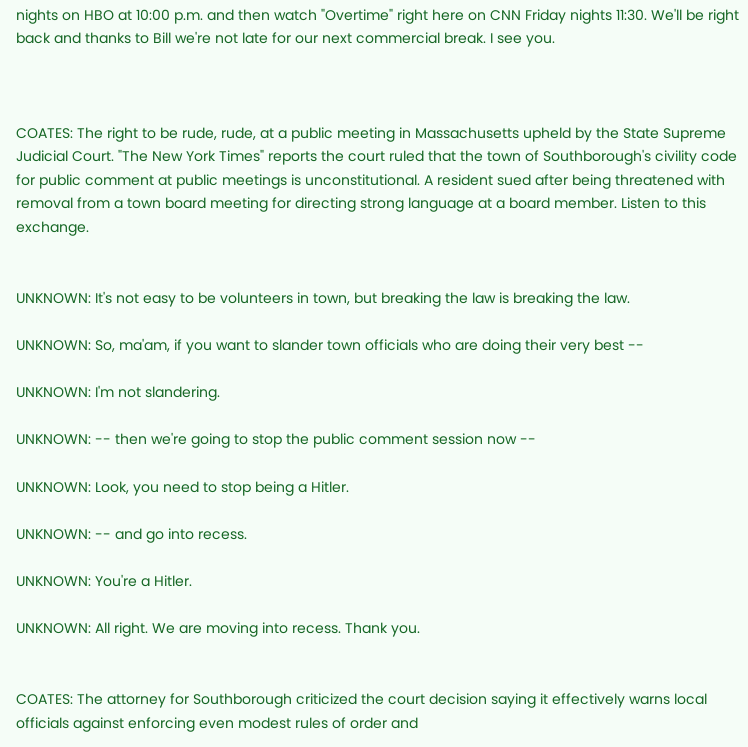nights on HBO at 10:00 p.m. and then watch "Overtime" right here on CNN Friday nights 11:30. We'll be right back and thanks to Bill we're not late for our next commercial break. I see you.



COATES: The right to be rude, rude, at a public meeting in Massachusetts upheld by the State Supreme Judicial Court. "The New York Times" reports the court ruled that the town of Southborough's civility code for public comment at public meetings is unconstitutional. A resident sued after being threatened with removal from a town board meeting for directing strong language at a board member. Listen to this exchange.


UNKNOWN: It's not easy to be volunteers in town, but breaking the law is breaking the law.

UNKNOWN: So, ma'am, if you want to slander town officials who are doing their very best --

UNKNOWN: I'm not slandering.

UNKNOWN: -- then we're going to stop the public comment session now --

UNKNOWN: Look, you need to stop being a Hitler.

UNKNOWN: -- and go into recess.

UNKNOWN: You're a Hitler.

UNKNOWN: All right. We are moving into recess. Thank you.


COATES: The attorney for Southborough criticized the court decision saying it effectively warns local officials against enforcing even modest rules of order and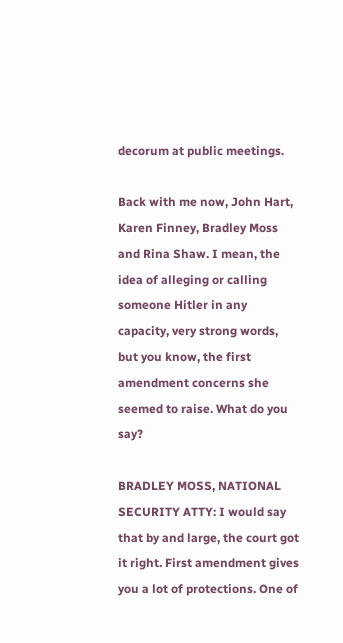decorum at public meetings.

Back with me now, John Hart, Karen Finney, Bradley Moss and Rina Shaw. I mean, the idea of alleging or calling someone Hitler in any capacity, very strong words, but you know, the first amendment concerns she seemed to raise. What do you say?

BRADLEY MOSS, NATIONAL SECURITY ATTY: I would say that by and large, the court got it right. First amendment gives you a lot of protections. One of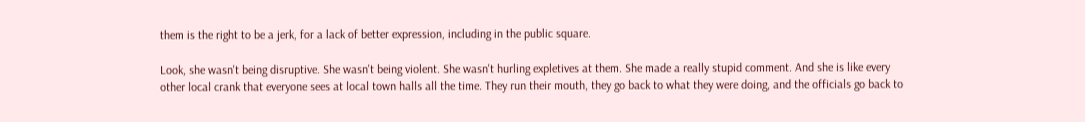them is the right to be a jerk, for a lack of better expression, including in the public square.

Look, she wasn't being disruptive. She wasn't being violent. She wasn't hurling expletives at them. She made a really stupid comment. And she is like every other local crank that everyone sees at local town halls all the time. They run their mouth, they go back to what they were doing, and the officials go back to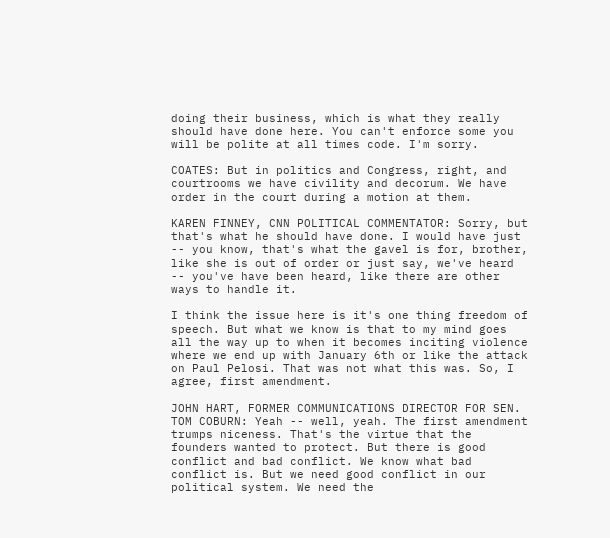doing their business, which is what they really should have done here. You can't enforce some you will be polite at all times code. I'm sorry.

COATES: But in politics and Congress, right, and courtrooms we have civility and decorum. We have order in the court during a motion at them.

KAREN FINNEY, CNN POLITICAL COMMENTATOR: Sorry, but that's what he should have done. I would have just -- you know, that's what the gavel is for, brother, like she is out of order or just say, we've heard -- you've have been heard, like there are other ways to handle it.

I think the issue here is it's one thing freedom of speech. But what we know is that to my mind goes all the way up to when it becomes inciting violence where we end up with January 6th or like the attack on Paul Pelosi. That was not what this was. So, I agree, first amendment.

JOHN HART, FORMER COMMUNICATIONS DIRECTOR FOR SEN. TOM COBURN: Yeah -- well, yeah. The first amendment trumps niceness. That's the virtue that the founders wanted to protect. But there is good conflict and bad conflict. We know what bad conflict is. But we need good conflict in our political system. We need the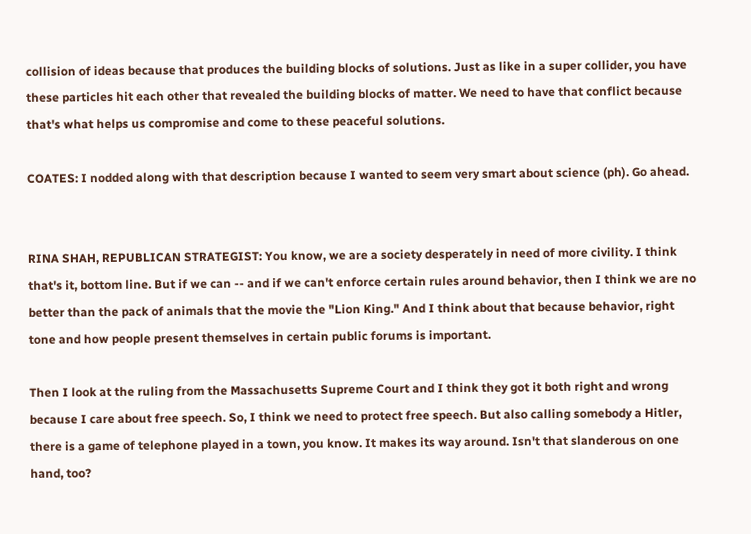collision of ideas because that produces the building blocks of solutions. Just as like in a super collider, you have these particles hit each other that revealed the building blocks of matter. We need to have that conflict because that's what helps us compromise and come to these peaceful solutions.

COATES: I nodded along with that description because I wanted to seem very smart about science (ph). Go ahead.


RINA SHAH, REPUBLICAN STRATEGIST: You know, we are a society desperately in need of more civility. I think that's it, bottom line. But if we can -- and if we can't enforce certain rules around behavior, then I think we are no better than the pack of animals that the movie the "Lion King." And I think about that because behavior, right tone and how people present themselves in certain public forums is important.

Then I look at the ruling from the Massachusetts Supreme Court and I think they got it both right and wrong because I care about free speech. So, I think we need to protect free speech. But also calling somebody a Hitler, there is a game of telephone played in a town, you know. It makes its way around. Isn't that slanderous on one hand, too?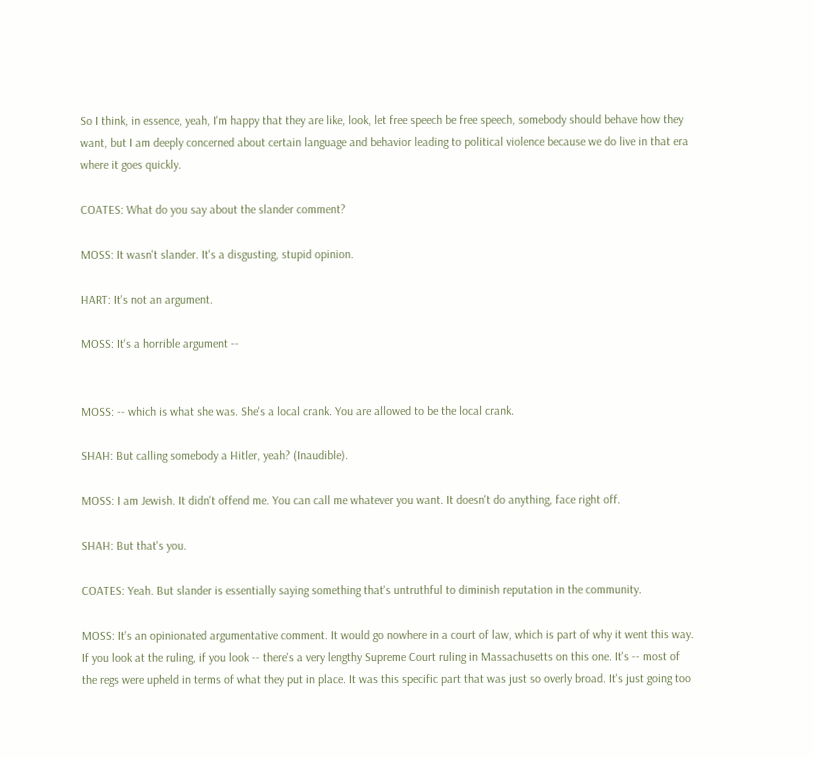So I think, in essence, yeah, I'm happy that they are like, look, let free speech be free speech, somebody should behave how they want, but I am deeply concerned about certain language and behavior leading to political violence because we do live in that era where it goes quickly.

COATES: What do you say about the slander comment?

MOSS: It wasn't slander. It's a disgusting, stupid opinion.

HART: It's not an argument.

MOSS: It's a horrible argument --


MOSS: -- which is what she was. She's a local crank. You are allowed to be the local crank.

SHAH: But calling somebody a Hitler, yeah? (Inaudible).

MOSS: I am Jewish. It didn't offend me. You can call me whatever you want. It doesn't do anything, face right off.

SHAH: But that's you.

COATES: Yeah. But slander is essentially saying something that's untruthful to diminish reputation in the community.

MOSS: It's an opinionated argumentative comment. It would go nowhere in a court of law, which is part of why it went this way. If you look at the ruling, if you look -- there's a very lengthy Supreme Court ruling in Massachusetts on this one. It's -- most of the regs were upheld in terms of what they put in place. It was this specific part that was just so overly broad. It's just going too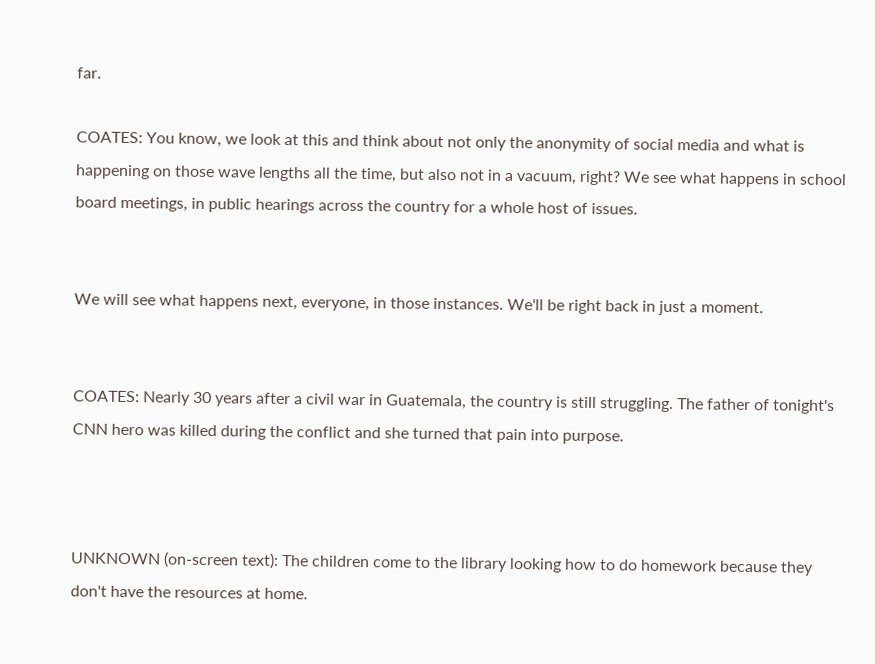far.

COATES: You know, we look at this and think about not only the anonymity of social media and what is happening on those wave lengths all the time, but also not in a vacuum, right? We see what happens in school board meetings, in public hearings across the country for a whole host of issues.


We will see what happens next, everyone, in those instances. We'll be right back in just a moment.


COATES: Nearly 30 years after a civil war in Guatemala, the country is still struggling. The father of tonight's CNN hero was killed during the conflict and she turned that pain into purpose.



UNKNOWN (on-screen text): The children come to the library looking how to do homework because they don't have the resources at home.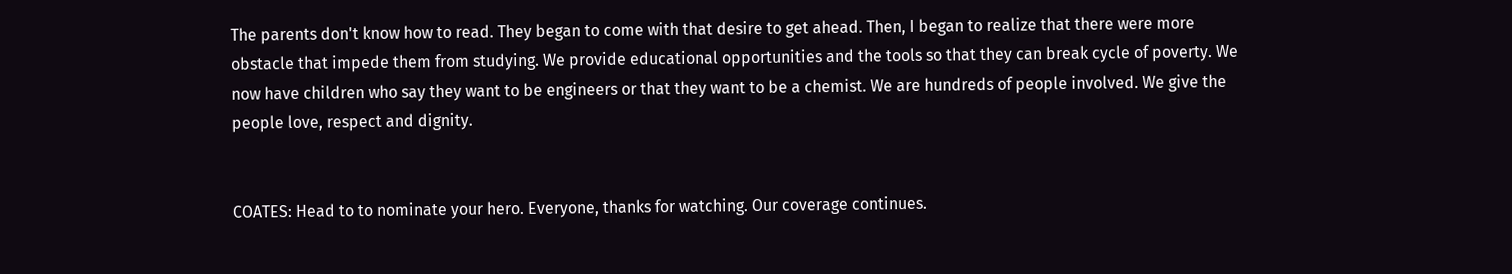The parents don't know how to read. They began to come with that desire to get ahead. Then, I began to realize that there were more obstacle that impede them from studying. We provide educational opportunities and the tools so that they can break cycle of poverty. We now have children who say they want to be engineers or that they want to be a chemist. We are hundreds of people involved. We give the people love, respect and dignity.


COATES: Head to to nominate your hero. Everyone, thanks for watching. Our coverage continues.